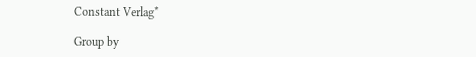Constant Verlag*

Group by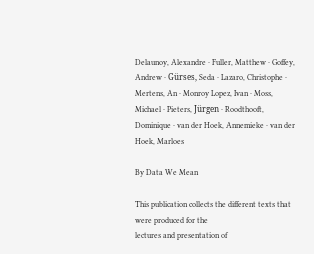Delaunoy, Alexandre · Fuller, Matthew · Goffey, Andrew · Gürses, Seda · Lazaro, Christophe · Mertens, An · Monroy Lopez, Ivan · Moss, Michael · Pieters, Jürgen · Roodthooft, Dominique · van der Hoek, Annemieke · van der Hoek, Marloes

By Data We Mean

This publication collects the different texts that were produced for the
lectures and presentation of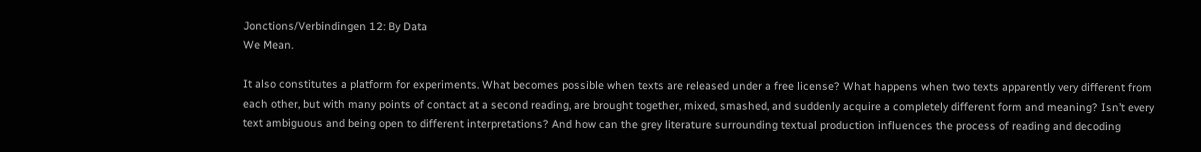Jonctions/Verbindingen 12: By Data
We Mean.

It also constitutes a platform for experiments. What becomes possible when texts are released under a free license? What happens when two texts apparently very different from each other, but with many points of contact at a second reading, are brought together, mixed, smashed, and suddenly acquire a completely different form and meaning? Isn’t every text ambiguous and being open to different interpretations? And how can the grey literature surrounding textual production influences the process of reading and decoding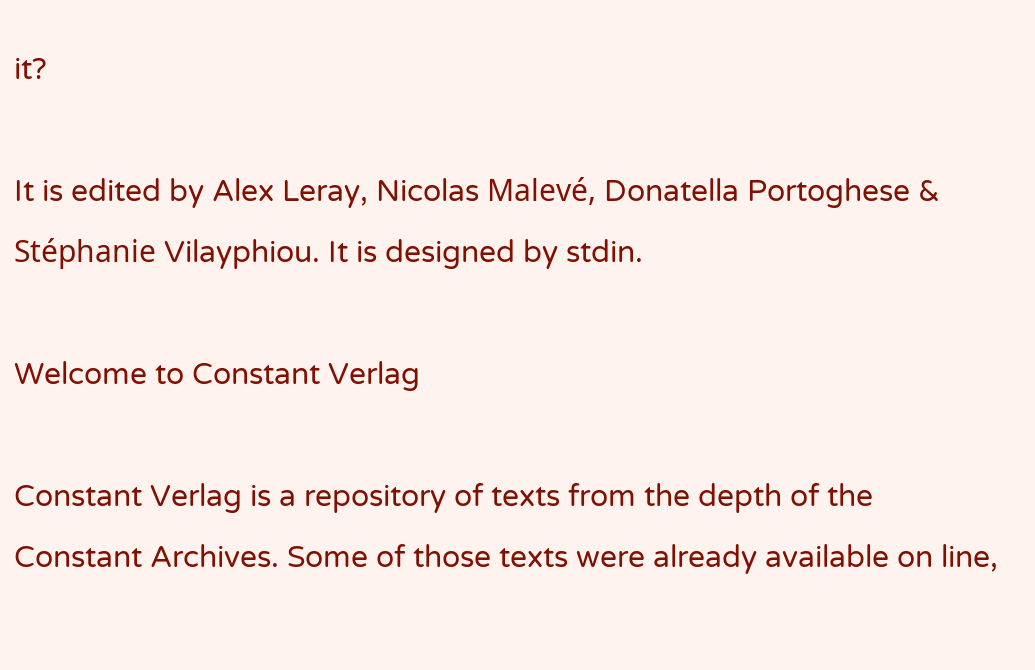it?

It is edited by Alex Leray, Nicolas Malevé, Donatella Portoghese & Stéphanie Vilayphiou. It is designed by stdin.

Welcome to Constant Verlag

Constant Verlag is a repository of texts from the depth of the Constant Archives. Some of those texts were already available on line,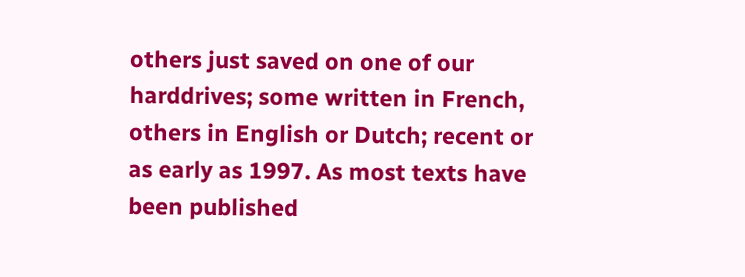others just saved on one of our harddrives; some written in French, others in English or Dutch; recent or as early as 1997. As most texts have been published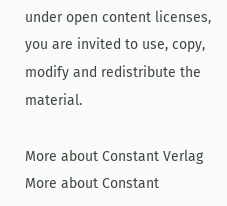under open content licenses, you are invited to use, copy, modify and redistribute the material.

More about Constant Verlag
More about Constant